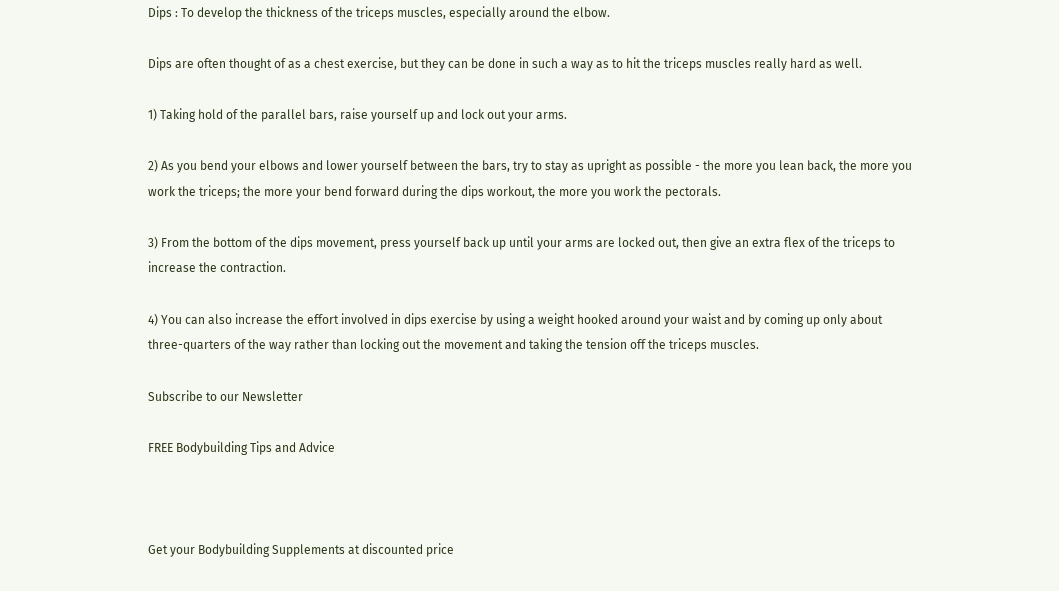Dips : To develop the thickness of the triceps muscles, especially around the elbow.

Dips are often thought of as a chest exercise, but they can be done in such a way as to hit the triceps muscles really hard as well.

1) Taking hold of the parallel bars, raise yourself up and lock out your arms.

2) As you bend your elbows and lower yourself between the bars, try to stay as upright as possible - the more you lean back, the more you work the triceps; the more your bend forward during the dips workout, the more you work the pectorals.

3) From the bottom of the dips movement, press yourself back up until your arms are locked out, then give an extra flex of the triceps to increase the contraction.

4) You can also increase the effort involved in dips exercise by using a weight hooked around your waist and by coming up only about three-quarters of the way rather than locking out the movement and taking the tension off the triceps muscles.

Subscribe to our Newsletter

FREE Bodybuilding Tips and Advice



Get your Bodybuilding Supplements at discounted price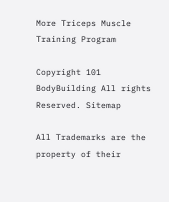More Triceps Muscle Training Program

Copyright 101 BodyBuilding All rights Reserved. Sitemap

All Trademarks are the property of their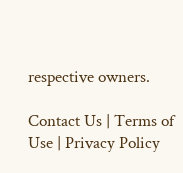respective owners.

Contact Us | Terms of Use | Privacy Policy